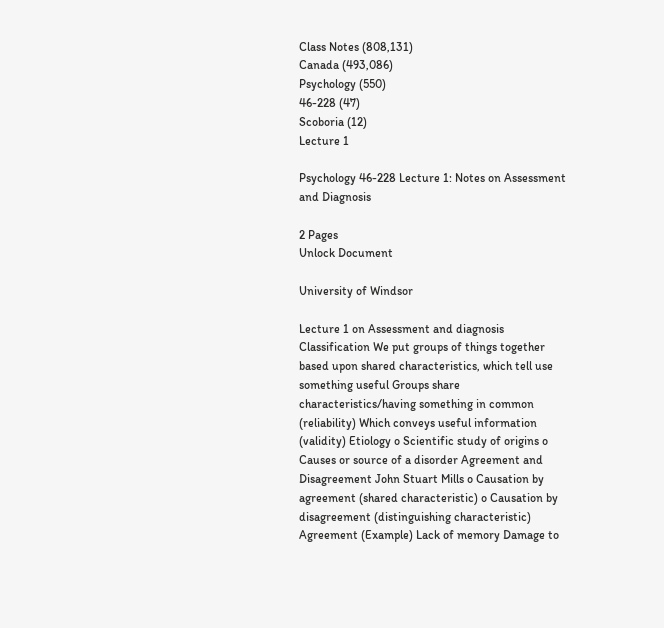Class Notes (808,131)
Canada (493,086)
Psychology (550)
46-228 (47)
Scoboria (12)
Lecture 1

Psychology 46-228 Lecture 1: Notes on Assessment and Diagnosis

2 Pages
Unlock Document

University of Windsor

Lecture 1 on Assessment and diagnosis Classification We put groups of things together based upon shared characteristics, which tell use something useful Groups share characteristics/having something in common (reliability) Which conveys useful information (validity) Etiology o Scientific study of origins o Causes or source of a disorder Agreement and Disagreement John Stuart Mills o Causation by agreement (shared characteristic) o Causation by disagreement (distinguishing characteristic) Agreement (Example) Lack of memory Damage to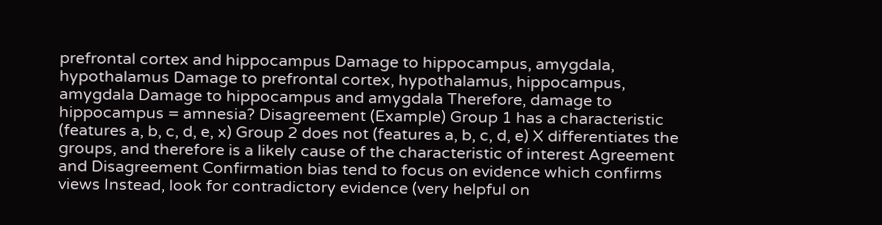prefrontal cortex and hippocampus Damage to hippocampus, amygdala, hypothalamus Damage to prefrontal cortex, hypothalamus, hippocampus, amygdala Damage to hippocampus and amygdala Therefore, damage to hippocampus = amnesia? Disagreement (Example) Group 1 has a characteristic (features a, b, c, d, e, x) Group 2 does not (features a, b, c, d, e) X differentiates the groups, and therefore is a likely cause of the characteristic of interest Agreement and Disagreement Confirmation bias tend to focus on evidence which confirms views Instead, look for contradictory evidence (very helpful on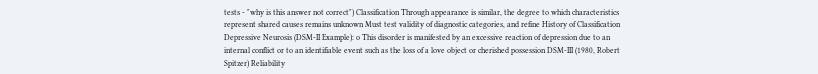tests - "why is this answer not correct") Classification Through appearance is similar, the degree to which characteristics represent shared causes remains unknown Must test validity of diagnostic categories, and refine History of Classification Depressive Neurosis (DSM-II Example): o This disorder is manifested by an excessive reaction of depression due to an internal conflict or to an identifiable event such as the loss of a love object or cherished possession DSM-III (1980, Robert Spitzer) Reliability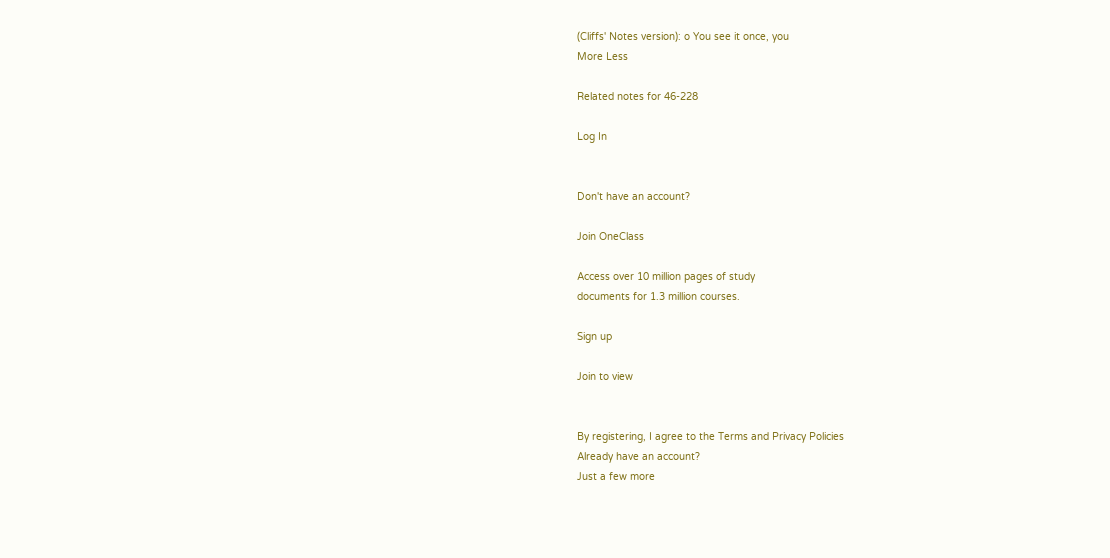(Cliffs' Notes version): o You see it once, you
More Less

Related notes for 46-228

Log In


Don't have an account?

Join OneClass

Access over 10 million pages of study
documents for 1.3 million courses.

Sign up

Join to view


By registering, I agree to the Terms and Privacy Policies
Already have an account?
Just a few more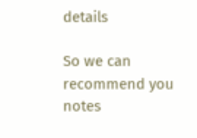details

So we can recommend you notes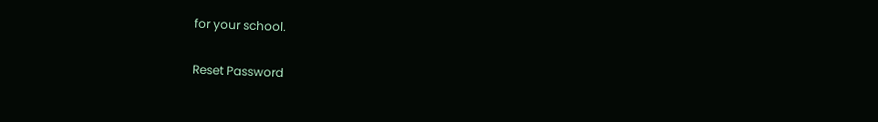for your school.

Reset Password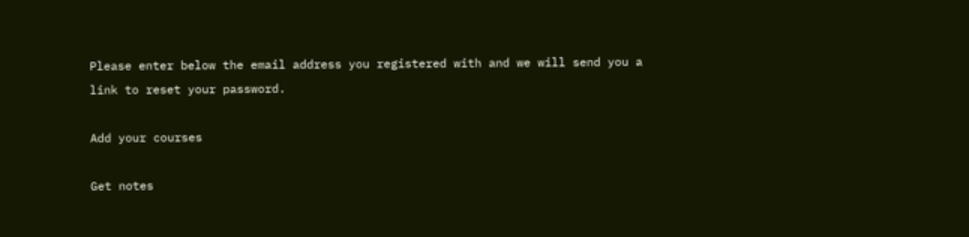Please enter below the email address you registered with and we will send you a link to reset your password.

Add your courses

Get notes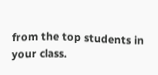from the top students in your class.